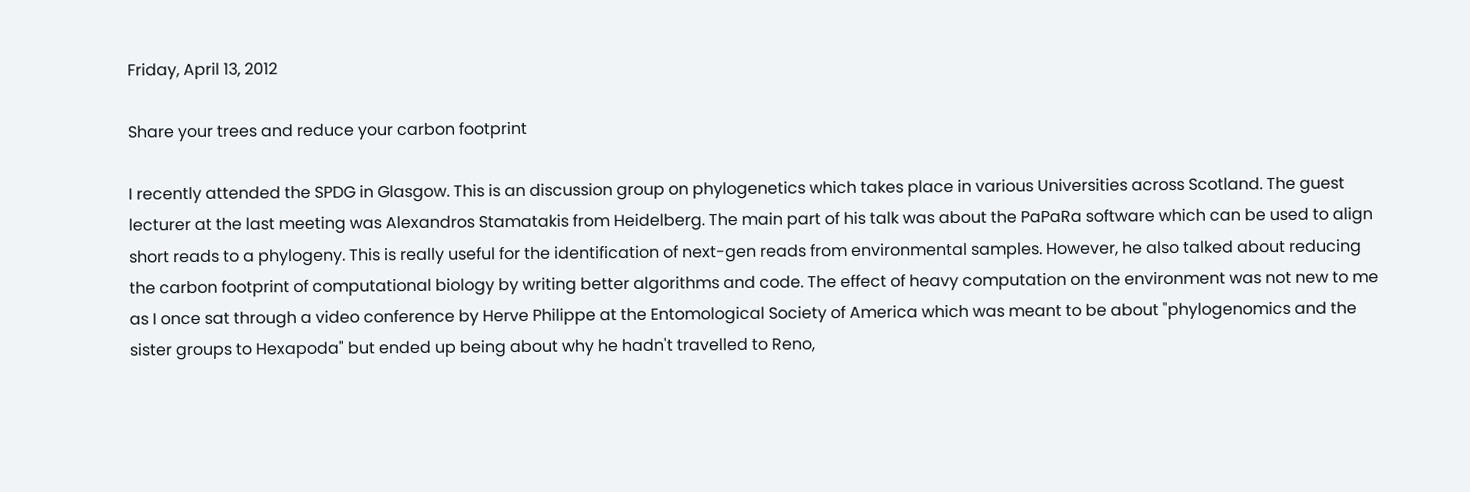Friday, April 13, 2012

Share your trees and reduce your carbon footprint

I recently attended the SPDG in Glasgow. This is an discussion group on phylogenetics which takes place in various Universities across Scotland. The guest lecturer at the last meeting was Alexandros Stamatakis from Heidelberg. The main part of his talk was about the PaPaRa software which can be used to align short reads to a phylogeny. This is really useful for the identification of next-gen reads from environmental samples. However, he also talked about reducing the carbon footprint of computational biology by writing better algorithms and code. The effect of heavy computation on the environment was not new to me as I once sat through a video conference by Herve Philippe at the Entomological Society of America which was meant to be about "phylogenomics and the sister groups to Hexapoda" but ended up being about why he hadn't travelled to Reno,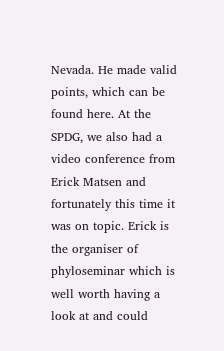Nevada. He made valid points, which can be found here. At the SPDG, we also had a video conference from Erick Matsen and fortunately this time it was on topic. Erick is the organiser of phyloseminar which is well worth having a look at and could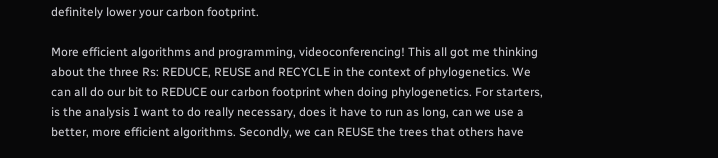definitely lower your carbon footprint.

More efficient algorithms and programming, videoconferencing! This all got me thinking about the three Rs: REDUCE, REUSE and RECYCLE in the context of phylogenetics. We can all do our bit to REDUCE our carbon footprint when doing phylogenetics. For starters, is the analysis I want to do really necessary, does it have to run as long, can we use a better, more efficient algorithms. Secondly, we can REUSE the trees that others have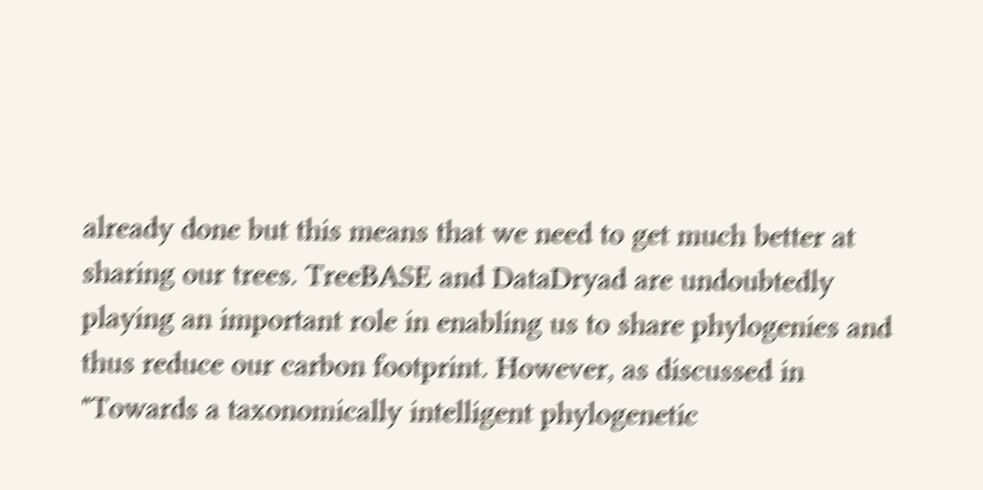already done but this means that we need to get much better at sharing our trees. TreeBASE and DataDryad are undoubtedly playing an important role in enabling us to share phylogenies and thus reduce our carbon footprint. However, as discussed in "Towards a taxonomically intelligent phylogenetic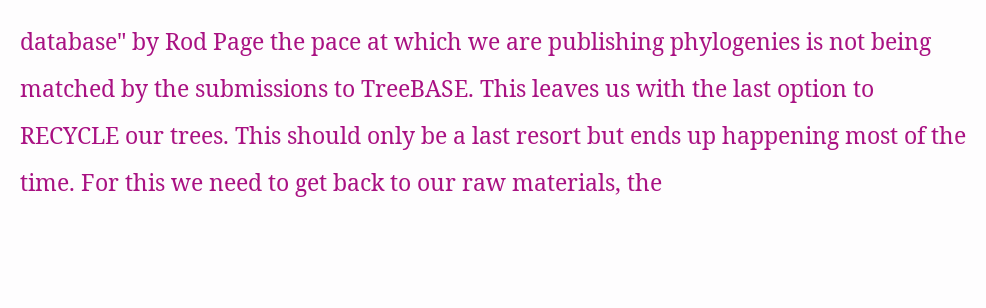database" by Rod Page the pace at which we are publishing phylogenies is not being matched by the submissions to TreeBASE. This leaves us with the last option to RECYCLE our trees. This should only be a last resort but ends up happening most of the time. For this we need to get back to our raw materials, the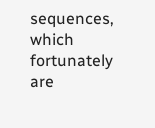sequences, which fortunately are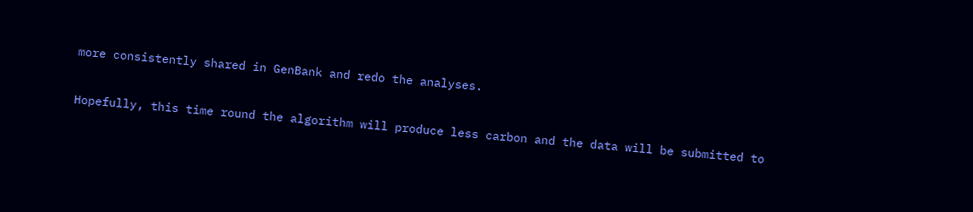more consistently shared in GenBank and redo the analyses.

Hopefully, this time round the algorithm will produce less carbon and the data will be submitted to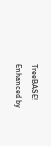TreeBASE!
Enhanced by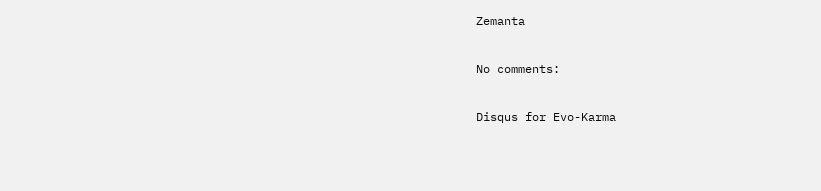Zemanta

No comments:

Disqus for Evo-Karma